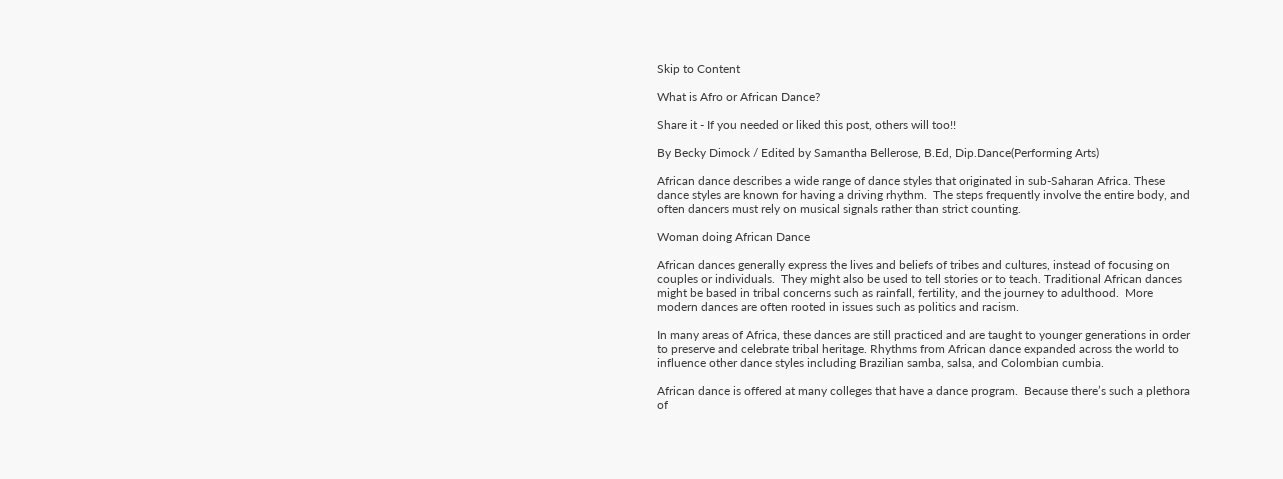Skip to Content

What is Afro or African Dance?

Share it - If you needed or liked this post, others will too!!

By Becky Dimock / Edited by Samantha Bellerose, B.Ed, Dip.Dance(Performing Arts)

African dance describes a wide range of dance styles that originated in sub-Saharan Africa. These dance styles are known for having a driving rhythm.  The steps frequently involve the entire body, and often dancers must rely on musical signals rather than strict counting.

Woman doing African Dance

African dances generally express the lives and beliefs of tribes and cultures, instead of focusing on couples or individuals.  They might also be used to tell stories or to teach. Traditional African dances might be based in tribal concerns such as rainfall, fertility, and the journey to adulthood.  More modern dances are often rooted in issues such as politics and racism.

In many areas of Africa, these dances are still practiced and are taught to younger generations in order to preserve and celebrate tribal heritage. Rhythms from African dance expanded across the world to influence other dance styles including Brazilian samba, salsa, and Colombian cumbia.

African dance is offered at many colleges that have a dance program.  Because there’s such a plethora of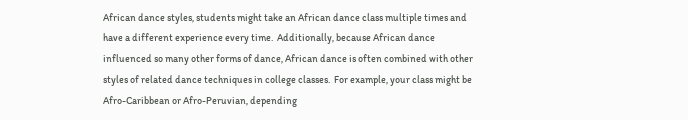African dance styles, students might take an African dance class multiple times and have a different experience every time.  Additionally, because African dance influenced so many other forms of dance, African dance is often combined with other styles of related dance techniques in college classes.  For example, your class might be Afro-Caribbean or Afro-Peruvian, depending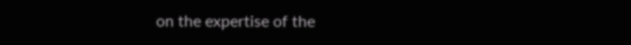on the expertise of the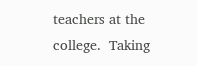teachers at the college.  Taking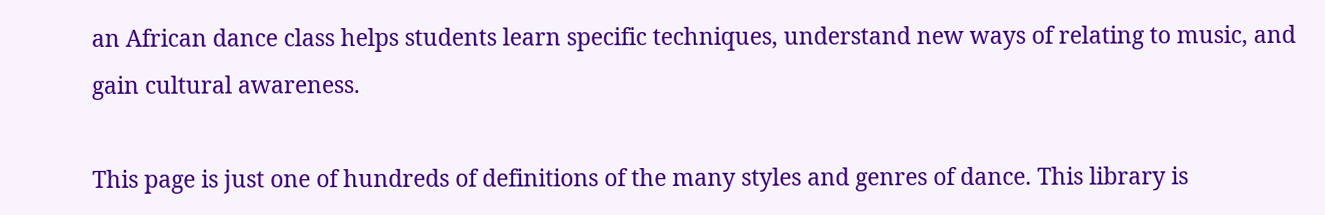an African dance class helps students learn specific techniques, understand new ways of relating to music, and gain cultural awareness.

This page is just one of hundreds of definitions of the many styles and genres of dance. This library is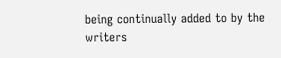being continually added to by the writers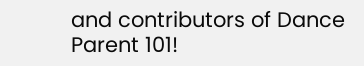and contributors of Dance Parent 101!